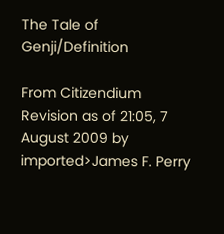The Tale of Genji/Definition

From Citizendium
Revision as of 21:05, 7 August 2009 by imported>James F. Perry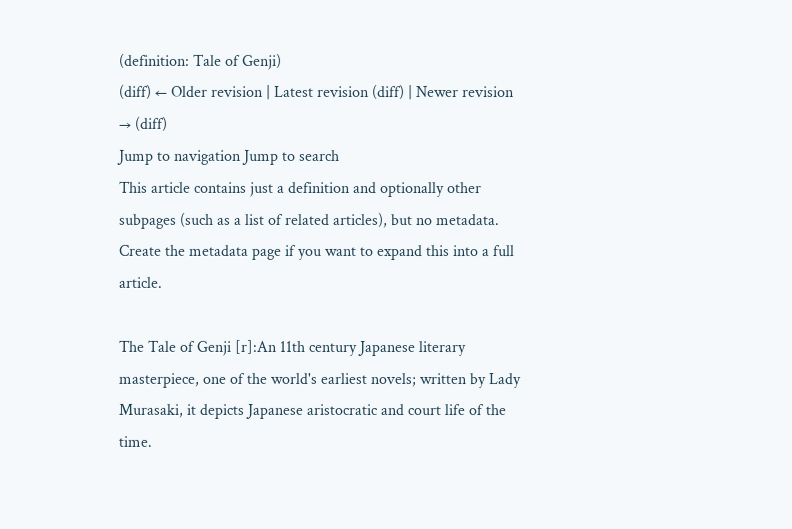(definition: Tale of Genji)
(diff) ← Older revision | Latest revision (diff) | Newer revision → (diff)
Jump to navigation Jump to search
This article contains just a definition and optionally other subpages (such as a list of related articles), but no metadata. Create the metadata page if you want to expand this into a full article.

The Tale of Genji [r]:An 11th century Japanese literary masterpiece, one of the world's earliest novels; written by Lady Murasaki, it depicts Japanese aristocratic and court life of the time.